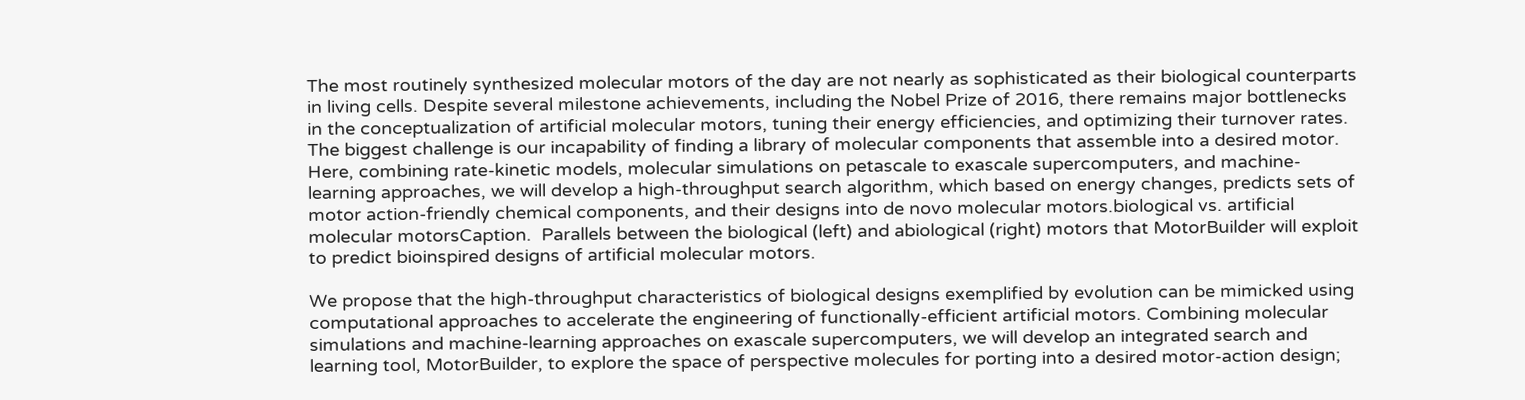The most routinely synthesized molecular motors of the day are not nearly as sophisticated as their biological counterparts in living cells. Despite several milestone achievements, including the Nobel Prize of 2016, there remains major bottlenecks in the conceptualization of artificial molecular motors, tuning their energy efficiencies, and optimizing their turnover rates. The biggest challenge is our incapability of finding a library of molecular components that assemble into a desired motor. Here, combining rate-kinetic models, molecular simulations on petascale to exascale supercomputers, and machine-learning approaches, we will develop a high-throughput search algorithm, which based on energy changes, predicts sets of motor action-friendly chemical components, and their designs into de novo molecular motors.biological vs. artificial molecular motorsCaption.  Parallels between the biological (left) and abiological (right) motors that MotorBuilder will exploit to predict bioinspired designs of artificial molecular motors.

We propose that the high-throughput characteristics of biological designs exemplified by evolution can be mimicked using computational approaches to accelerate the engineering of functionally-efficient artificial motors. Combining molecular simulations and machine-learning approaches on exascale supercomputers, we will develop an integrated search and learning tool, MotorBuilder, to explore the space of perspective molecules for porting into a desired motor-action design;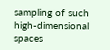sampling of such high-dimensional spaces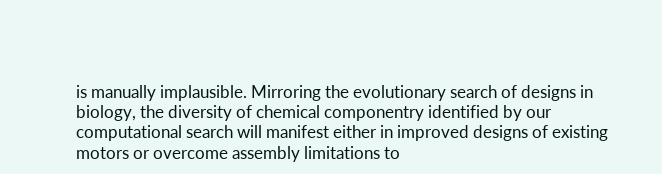is manually implausible. Mirroring the evolutionary search of designs in biology, the diversity of chemical componentry identified by our computational search will manifest either in improved designs of existing motors or overcome assembly limitations to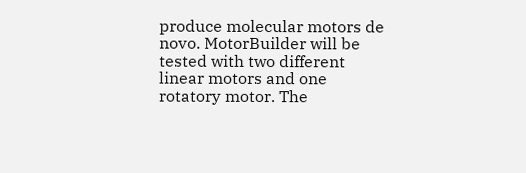produce molecular motors de novo. MotorBuilder will be tested with two different linear motors and one rotatory motor. The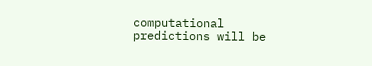computational predictions will be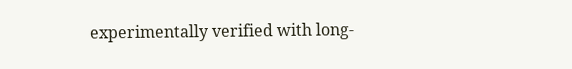experimentally verified with long-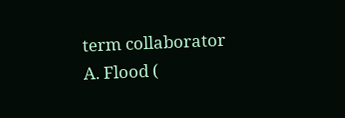term collaborator A. Flood (